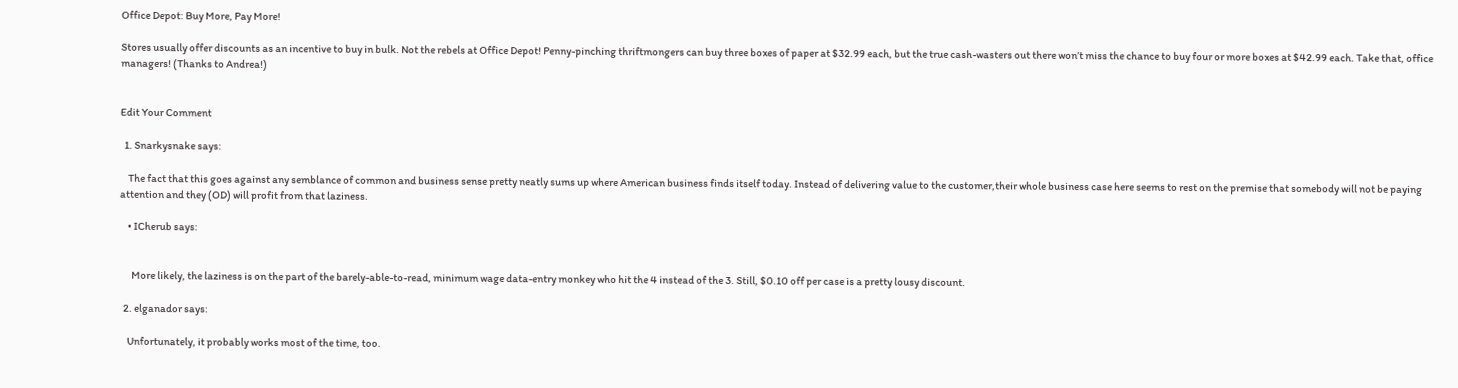Office Depot: Buy More, Pay More!

Stores usually offer discounts as an incentive to buy in bulk. Not the rebels at Office Depot! Penny-pinching thriftmongers can buy three boxes of paper at $32.99 each, but the true cash-wasters out there won’t miss the chance to buy four or more boxes at $42.99 each. Take that, office managers! (Thanks to Andrea!)


Edit Your Comment

  1. Snarkysnake says:

    The fact that this goes against any semblance of common and business sense pretty neatly sums up where American business finds itself today. Instead of delivering value to the customer,their whole business case here seems to rest on the premise that somebody will not be paying attention and they (OD) will profit from that laziness.

    • ICherub says:


      More likely, the laziness is on the part of the barely-able-to-read, minimum wage data-entry monkey who hit the 4 instead of the 3. Still, $0.10 off per case is a pretty lousy discount.

  2. elganador says:

    Unfortunately, it probably works most of the time, too.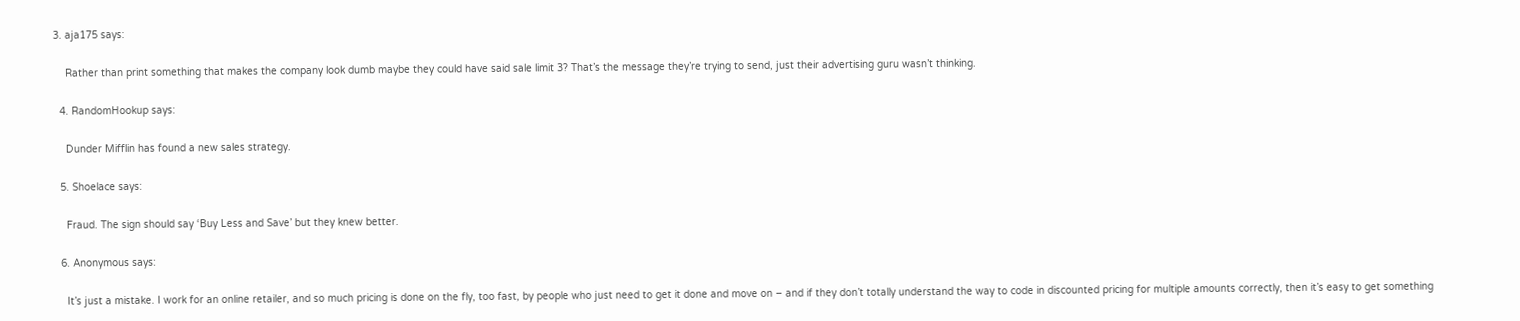3. aja175 says:

    Rather than print something that makes the company look dumb maybe they could have said sale limit 3? That’s the message they’re trying to send, just their advertising guru wasn’t thinking.

  4. RandomHookup says:

    Dunder Mifflin has found a new sales strategy.

  5. Shoelace says:

    Fraud. The sign should say ‘Buy Less and Save’ but they knew better.

  6. Anonymous says:

    It’s just a mistake. I work for an online retailer, and so much pricing is done on the fly, too fast, by people who just need to get it done and move on – and if they don’t totally understand the way to code in discounted pricing for multiple amounts correctly, then it’s easy to get something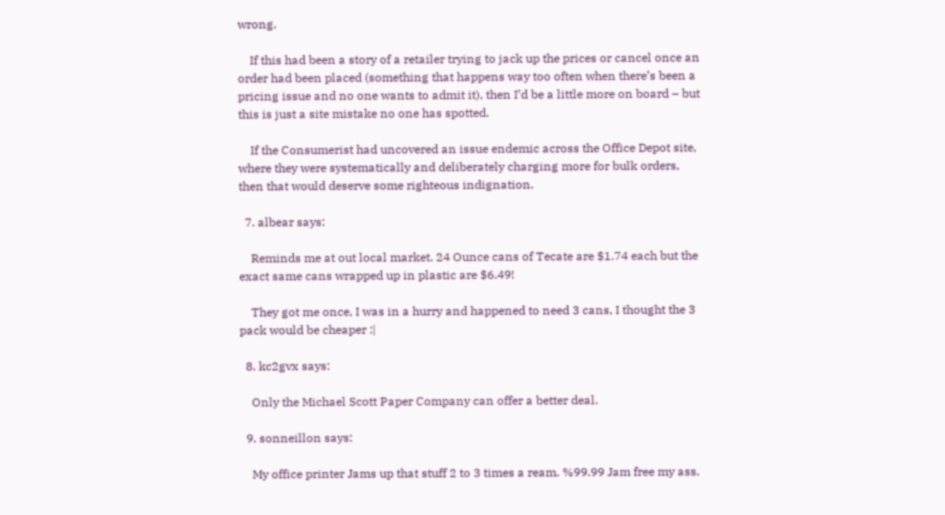wrong.

    If this had been a story of a retailer trying to jack up the prices or cancel once an order had been placed (something that happens way too often when there’s been a pricing issue and no one wants to admit it), then I’d be a little more on board – but this is just a site mistake no one has spotted.

    If the Consumerist had uncovered an issue endemic across the Office Depot site, where they were systematically and deliberately charging more for bulk orders, then that would deserve some righteous indignation.

  7. albear says:

    Reminds me at out local market. 24 Ounce cans of Tecate are $1.74 each but the exact same cans wrapped up in plastic are $6.49!

    They got me once, I was in a hurry and happened to need 3 cans, I thought the 3 pack would be cheaper :|

  8. kc2gvx says:

    Only the Michael Scott Paper Company can offer a better deal.

  9. sonneillon says:

    My office printer Jams up that stuff 2 to 3 times a ream. %99.99 Jam free my ass.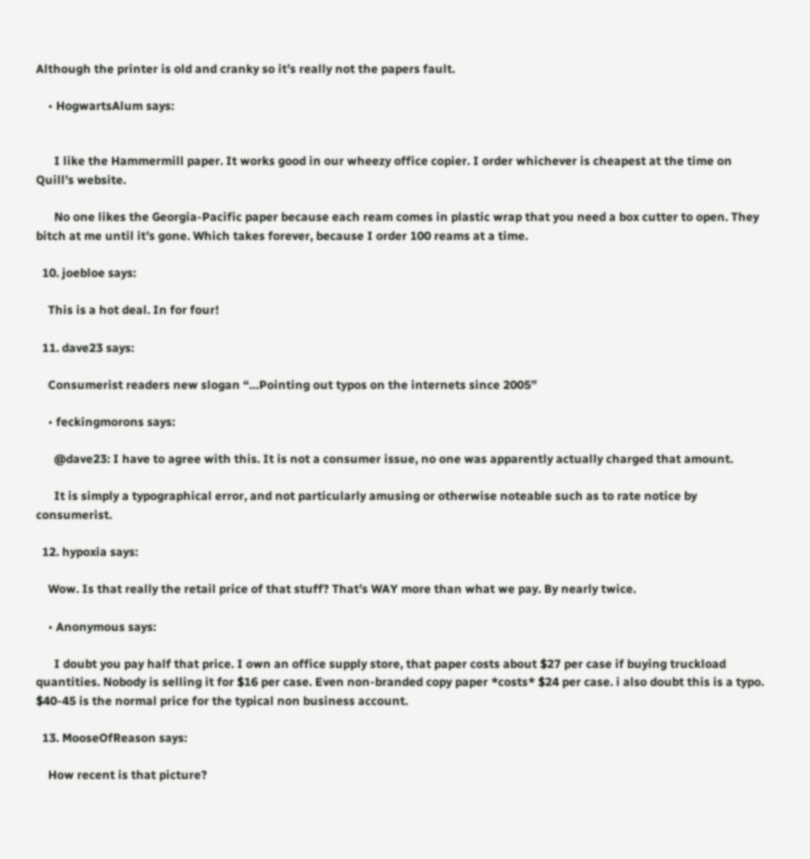Although the printer is old and cranky so it’s really not the papers fault.

    • HogwartsAlum says:


      I like the Hammermill paper. It works good in our wheezy office copier. I order whichever is cheapest at the time on Quill’s website.

      No one likes the Georgia-Pacific paper because each ream comes in plastic wrap that you need a box cutter to open. They bitch at me until it’s gone. Which takes forever, because I order 100 reams at a time.

  10. joebloe says:

    This is a hot deal. In for four!

  11. dave23 says:

    Consumerist readers new slogan “…Pointing out typos on the internets since 2005”

    • feckingmorons says:

      @dave23: I have to agree with this. It is not a consumer issue, no one was apparently actually charged that amount.

      It is simply a typographical error, and not particularly amusing or otherwise noteable such as to rate notice by consumerist.

  12. hypoxia says:

    Wow. Is that really the retail price of that stuff? That’s WAY more than what we pay. By nearly twice.

    • Anonymous says:

      I doubt you pay half that price. I own an office supply store, that paper costs about $27 per case if buying truckload quantities. Nobody is selling it for $16 per case. Even non-branded copy paper *costs* $24 per case. i also doubt this is a typo. $40-45 is the normal price for the typical non business account.

  13. MooseOfReason says:

    How recent is that picture?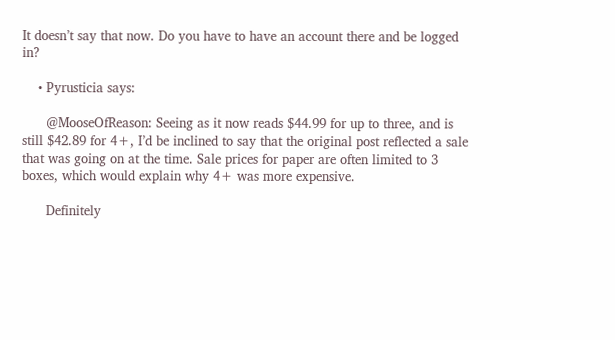It doesn’t say that now. Do you have to have an account there and be logged in?

    • Pyrusticia says:

      @MooseOfReason: Seeing as it now reads $44.99 for up to three, and is still $42.89 for 4+, I’d be inclined to say that the original post reflected a sale that was going on at the time. Sale prices for paper are often limited to 3 boxes, which would explain why 4+ was more expensive.

      Definitely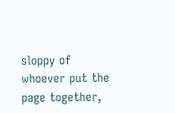sloppy of whoever put the page together,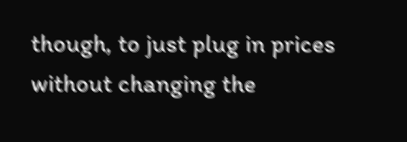though, to just plug in prices without changing the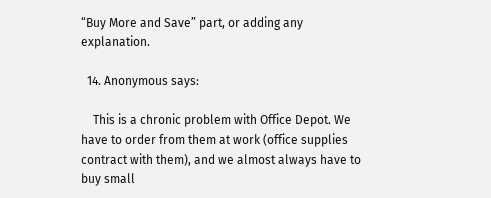“Buy More and Save” part, or adding any explanation.

  14. Anonymous says:

    This is a chronic problem with Office Depot. We have to order from them at work (office supplies contract with them), and we almost always have to buy small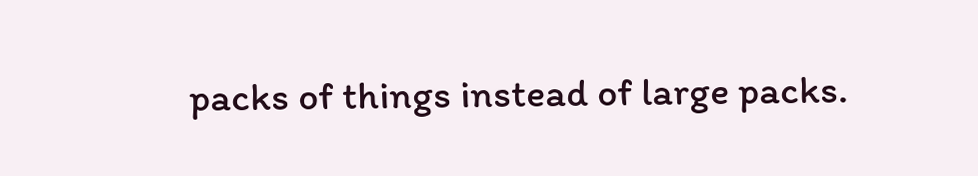packs of things instead of large packs.